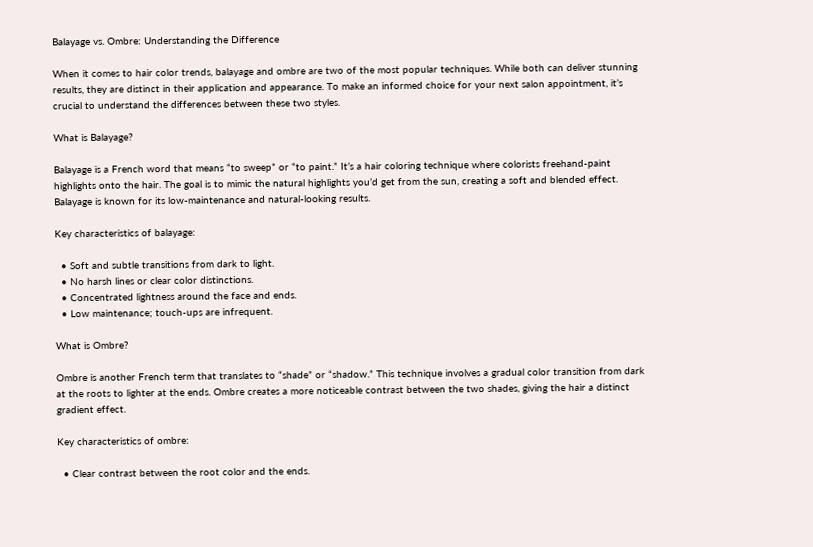Balayage vs. Ombre: Understanding the Difference

When it comes to hair color trends, balayage and ombre are two of the most popular techniques. While both can deliver stunning results, they are distinct in their application and appearance. To make an informed choice for your next salon appointment, it’s crucial to understand the differences between these two styles.

What is Balayage?

Balayage is a French word that means “to sweep” or “to paint.” It’s a hair coloring technique where colorists freehand-paint highlights onto the hair. The goal is to mimic the natural highlights you’d get from the sun, creating a soft and blended effect. Balayage is known for its low-maintenance and natural-looking results.

Key characteristics of balayage:

  • Soft and subtle transitions from dark to light.
  • No harsh lines or clear color distinctions.
  • Concentrated lightness around the face and ends.
  • Low maintenance; touch-ups are infrequent.

What is Ombre?

Ombre is another French term that translates to “shade” or “shadow.” This technique involves a gradual color transition from dark at the roots to lighter at the ends. Ombre creates a more noticeable contrast between the two shades, giving the hair a distinct gradient effect.

Key characteristics of ombre:

  • Clear contrast between the root color and the ends.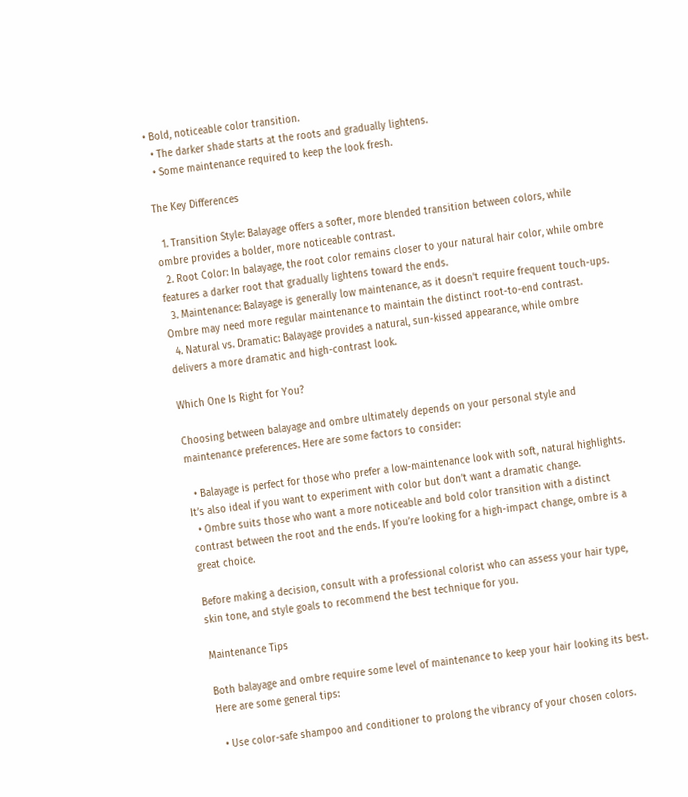• Bold, noticeable color transition.
  • The darker shade starts at the roots and gradually lightens.
  • Some maintenance required to keep the look fresh.

The Key Differences

  1. Transition Style: Balayage offers a softer, more blended transition between colors, while ombre provides a bolder, more noticeable contrast.
  2. Root Color: In balayage, the root color remains closer to your natural hair color, while ombre features a darker root that gradually lightens toward the ends.
  3. Maintenance: Balayage is generally low maintenance, as it doesn’t require frequent touch-ups. Ombre may need more regular maintenance to maintain the distinct root-to-end contrast.
  4. Natural vs. Dramatic: Balayage provides a natural, sun-kissed appearance, while ombre delivers a more dramatic and high-contrast look.

Which One Is Right for You?

Choosing between balayage and ombre ultimately depends on your personal style and maintenance preferences. Here are some factors to consider:

  • Balayage is perfect for those who prefer a low-maintenance look with soft, natural highlights. It’s also ideal if you want to experiment with color but don’t want a dramatic change.
  • Ombre suits those who want a more noticeable and bold color transition with a distinct contrast between the root and the ends. If you’re looking for a high-impact change, ombre is a great choice.

Before making a decision, consult with a professional colorist who can assess your hair type, skin tone, and style goals to recommend the best technique for you.

Maintenance Tips

Both balayage and ombre require some level of maintenance to keep your hair looking its best. Here are some general tips:

  • Use color-safe shampoo and conditioner to prolong the vibrancy of your chosen colors.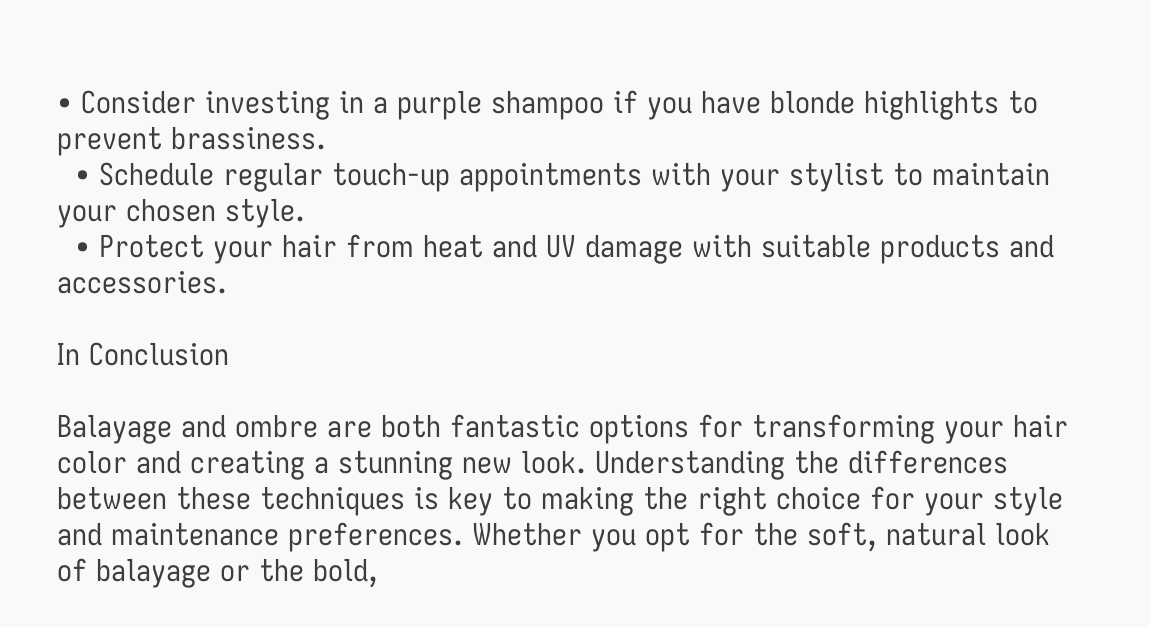• Consider investing in a purple shampoo if you have blonde highlights to prevent brassiness.
  • Schedule regular touch-up appointments with your stylist to maintain your chosen style.
  • Protect your hair from heat and UV damage with suitable products and accessories.

In Conclusion

Balayage and ombre are both fantastic options for transforming your hair color and creating a stunning new look. Understanding the differences between these techniques is key to making the right choice for your style and maintenance preferences. Whether you opt for the soft, natural look of balayage or the bold,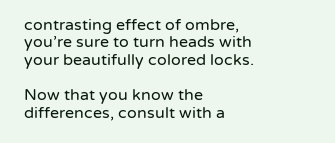contrasting effect of ombre, you’re sure to turn heads with your beautifully colored locks.

Now that you know the differences, consult with a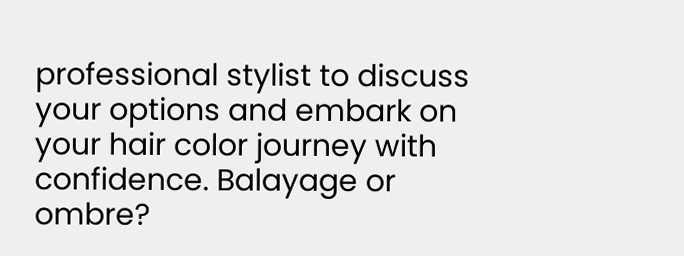professional stylist to discuss your options and embark on your hair color journey with confidence. Balayage or ombre?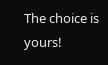The choice is yours!